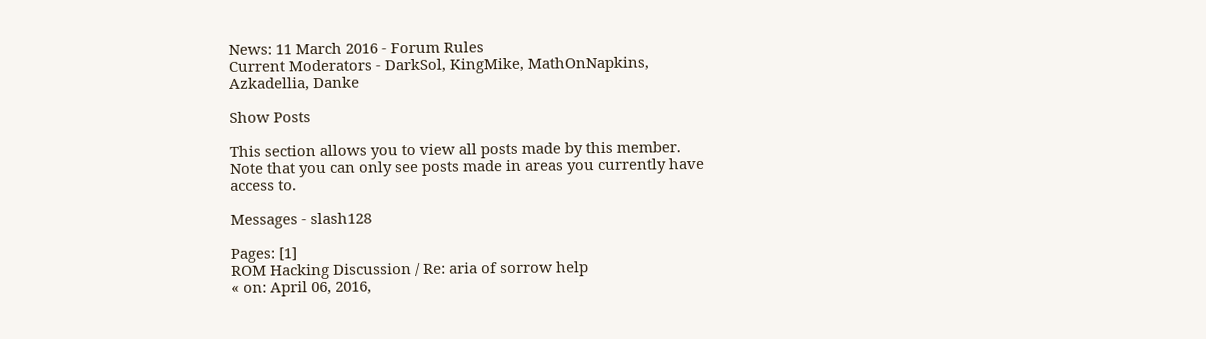News: 11 March 2016 - Forum Rules
Current Moderators - DarkSol, KingMike, MathOnNapkins, Azkadellia, Danke

Show Posts

This section allows you to view all posts made by this member. Note that you can only see posts made in areas you currently have access to.

Messages - slash128

Pages: [1]
ROM Hacking Discussion / Re: aria of sorrow help
« on: April 06, 2016,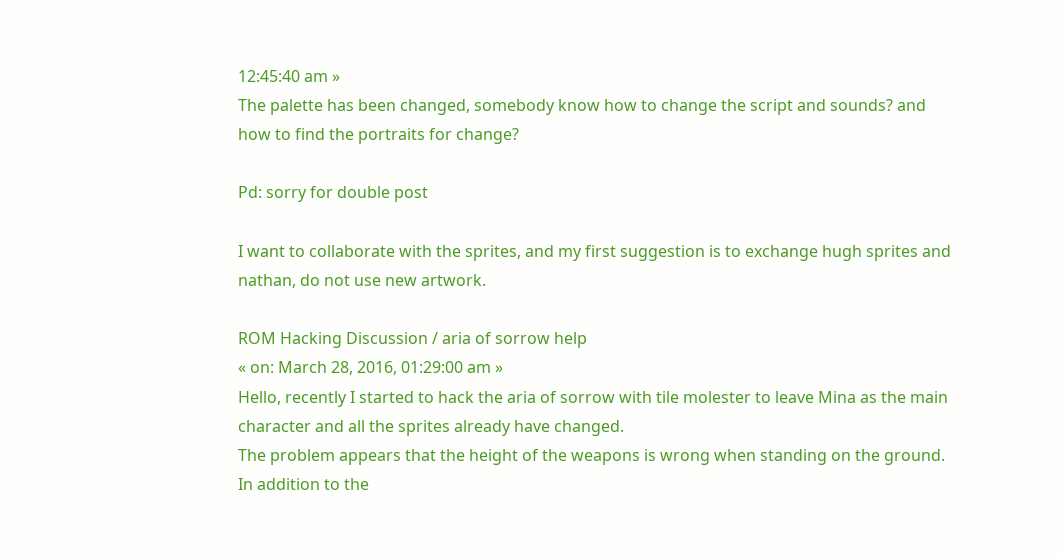12:45:40 am »
The palette has been changed, somebody know how to change the script and sounds? and how to find the portraits for change?

Pd: sorry for double post

I want to collaborate with the sprites, and my first suggestion is to exchange hugh sprites and nathan, do not use new artwork.

ROM Hacking Discussion / aria of sorrow help
« on: March 28, 2016, 01:29:00 am »
Hello, recently I started to hack the aria of sorrow with tile molester to leave Mina as the main character and all the sprites already have changed.
The problem appears that the height of the weapons is wrong when standing on the ground.
In addition to the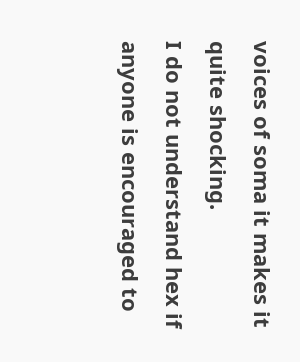voices of soma it makes it quite shocking.
I do not understand hex if anyone is encouraged to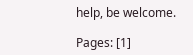help, be welcome.

Pages: [1]